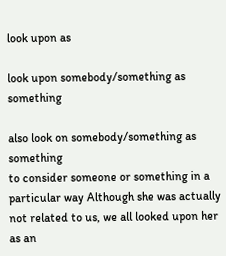look upon as

look upon somebody/something as something

also look on somebody/something as something
to consider someone or something in a particular way Although she was actually not related to us, we all looked upon her as an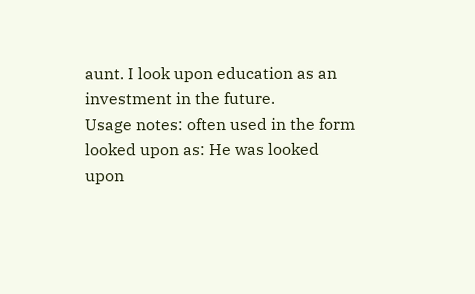aunt. I look upon education as an investment in the future.
Usage notes: often used in the form looked upon as: He was looked upon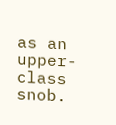as an upper-class snob.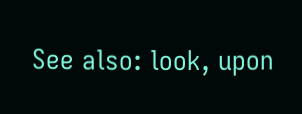See also: look, upon